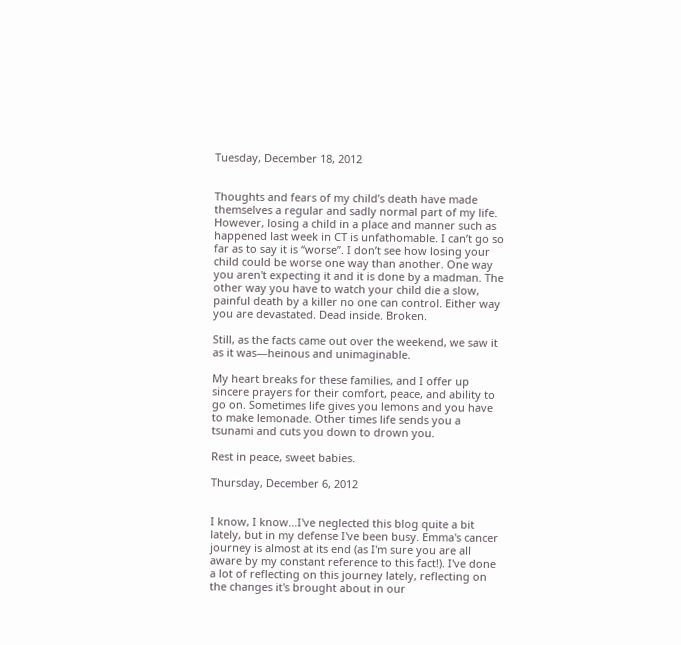Tuesday, December 18, 2012


Thoughts and fears of my child’s death have made themselves a regular and sadly normal part of my life. However, losing a child in a place and manner such as happened last week in CT is unfathomable. I can’t go so far as to say it is “worse”. I don’t see how losing your child could be worse one way than another. One way you aren't expecting it and it is done by a madman. The other way you have to watch your child die a slow, painful death by a killer no one can control. Either way you are devastated. Dead inside. Broken.

Still, as the facts came out over the weekend, we saw it as it was—heinous and unimaginable.

My heart breaks for these families, and I offer up sincere prayers for their comfort, peace, and ability to go on. Sometimes life gives you lemons and you have to make lemonade. Other times life sends you a tsunami and cuts you down to drown you.

Rest in peace, sweet babies.

Thursday, December 6, 2012


I know, I know...I've neglected this blog quite a bit lately, but in my defense I've been busy. Emma's cancer journey is almost at its end (as I'm sure you are all aware by my constant reference to this fact!). I've done a lot of reflecting on this journey lately, reflecting on the changes it's brought about in our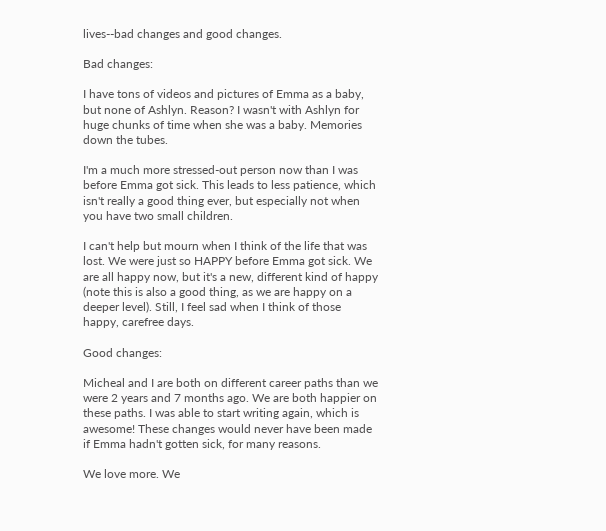lives--bad changes and good changes.

Bad changes:

I have tons of videos and pictures of Emma as a baby, but none of Ashlyn. Reason? I wasn't with Ashlyn for huge chunks of time when she was a baby. Memories down the tubes.

I'm a much more stressed-out person now than I was before Emma got sick. This leads to less patience, which isn't really a good thing ever, but especially not when you have two small children.

I can't help but mourn when I think of the life that was lost. We were just so HAPPY before Emma got sick. We are all happy now, but it's a new, different kind of happy (note this is also a good thing, as we are happy on a deeper level). Still, I feel sad when I think of those happy, carefree days.

Good changes:

Micheal and I are both on different career paths than we were 2 years and 7 months ago. We are both happier on these paths. I was able to start writing again, which is awesome! These changes would never have been made if Emma hadn't gotten sick, for many reasons.

We love more. We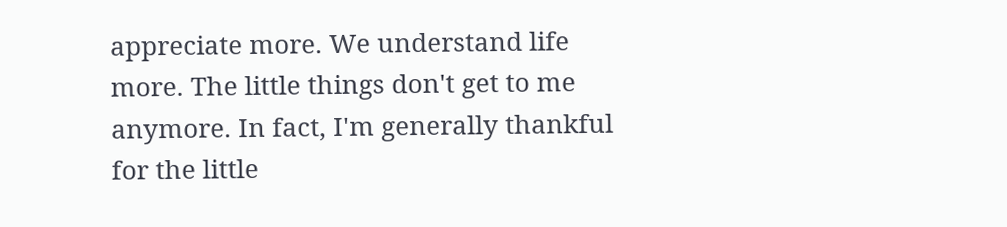appreciate more. We understand life more. The little things don't get to me anymore. In fact, I'm generally thankful for the little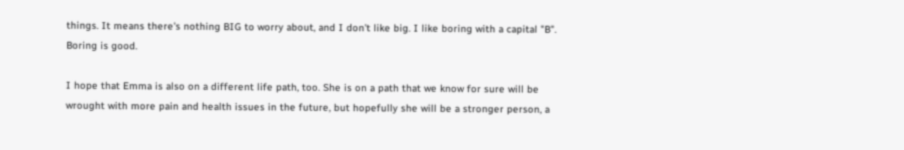things. It means there's nothing BIG to worry about, and I don't like big. I like boring with a capital "B". Boring is good.

I hope that Emma is also on a different life path, too. She is on a path that we know for sure will be wrought with more pain and health issues in the future, but hopefully she will be a stronger person, a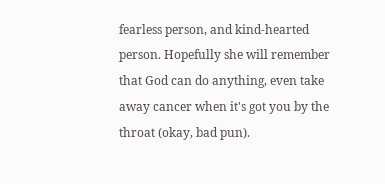fearless person, and kind-hearted person. Hopefully she will remember that God can do anything, even take away cancer when it's got you by the throat (okay, bad pun).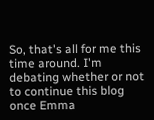So, that's all for me this time around. I'm debating whether or not to continue this blog once Emma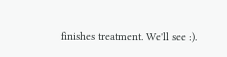finishes treatment. We'll see :).